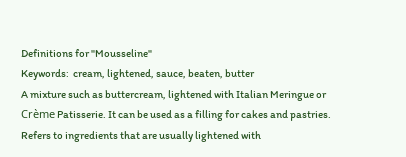Definitions for "Mousseline"
Keywords:  cream, lightened, sauce, beaten, butter
A mixture such as buttercream, lightened with Italian Meringue or Crème Patisserie. It can be used as a filling for cakes and pastries.
Refers to ingredients that are usually lightened with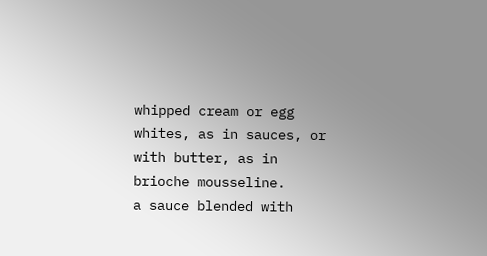whipped cream or egg whites, as in sauces, or with butter, as in brioche mousseline.
a sauce blended with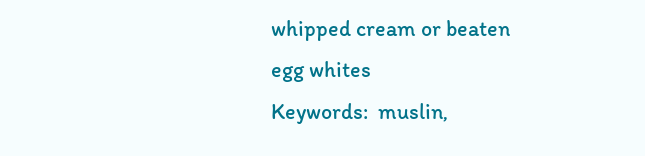whipped cream or beaten egg whites
Keywords:  muslin,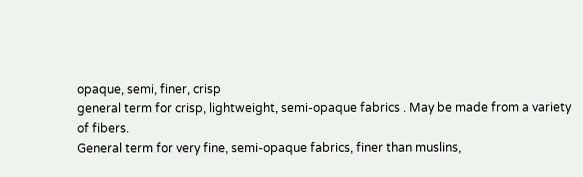opaque, semi, finer, crisp
general term for crisp, lightweight, semi-opaque fabrics . May be made from a variety of fibers.
General term for very fine, semi-opaque fabrics, finer than muslins,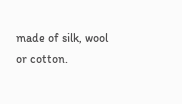made of silk, wool or cotton.